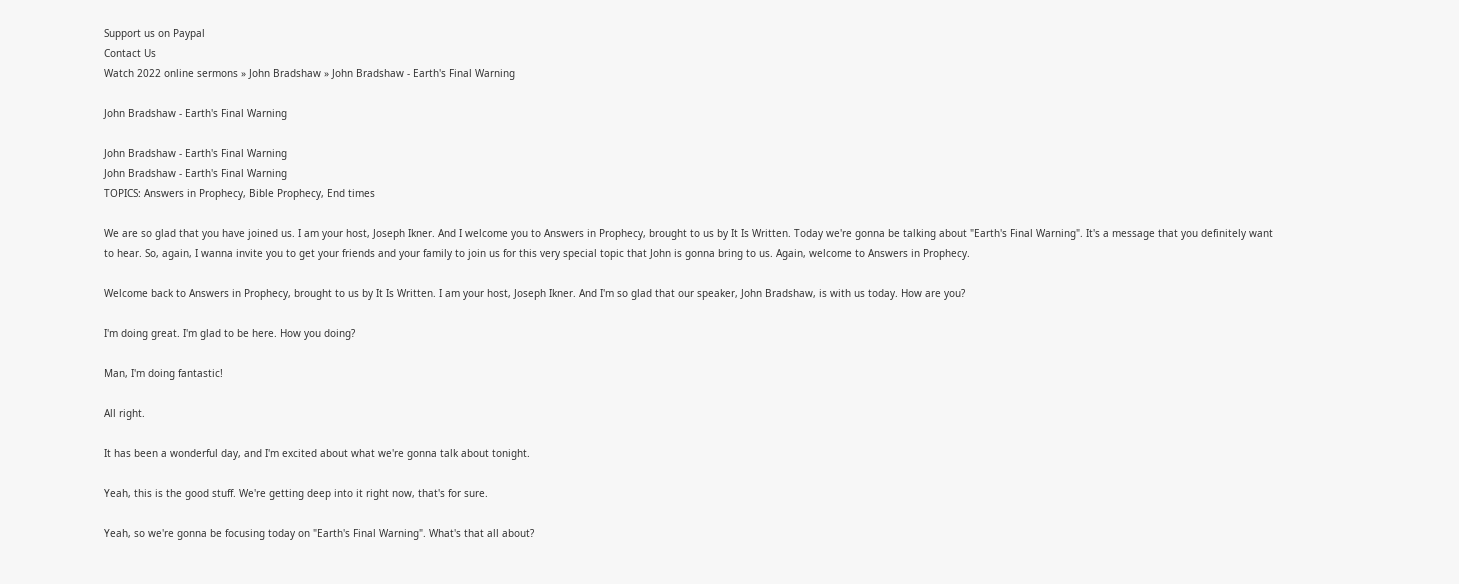Support us on Paypal
Contact Us
Watch 2022 online sermons » John Bradshaw » John Bradshaw - Earth's Final Warning

John Bradshaw - Earth's Final Warning

John Bradshaw - Earth's Final Warning
John Bradshaw - Earth's Final Warning
TOPICS: Answers in Prophecy, Bible Prophecy, End times

We are so glad that you have joined us. I am your host, Joseph Ikner. And I welcome you to Answers in Prophecy, brought to us by It Is Written. Today we're gonna be talking about "Earth's Final Warning". It's a message that you definitely want to hear. So, again, I wanna invite you to get your friends and your family to join us for this very special topic that John is gonna bring to us. Again, welcome to Answers in Prophecy.

Welcome back to Answers in Prophecy, brought to us by It Is Written. I am your host, Joseph Ikner. And I'm so glad that our speaker, John Bradshaw, is with us today. How are you?

I'm doing great. I'm glad to be here. How you doing?

Man, I'm doing fantastic!

All right.

It has been a wonderful day, and I'm excited about what we're gonna talk about tonight.

Yeah, this is the good stuff. We're getting deep into it right now, that's for sure.

Yeah, so we're gonna be focusing today on "Earth's Final Warning". What's that all about?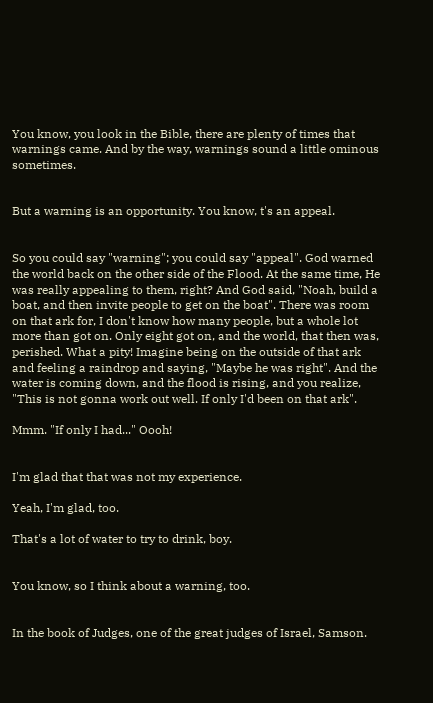You know, you look in the Bible, there are plenty of times that warnings came. And by the way, warnings sound a little ominous sometimes.


But a warning is an opportunity. You know, t's an appeal.


So you could say "warning"; you could say "appeal". God warned the world back on the other side of the Flood. At the same time, He was really appealing to them, right? And God said, "Noah, build a boat, and then invite people to get on the boat". There was room on that ark for, I don't know how many people, but a whole lot more than got on. Only eight got on, and the world, that then was, perished. What a pity! Imagine being on the outside of that ark and feeling a raindrop and saying, "Maybe he was right". And the water is coming down, and the flood is rising, and you realize, "This is not gonna work out well. If only I'd been on that ark".

Mmm. "If only I had..." Oooh!


I'm glad that that was not my experience.

Yeah, I'm glad, too.

That's a lot of water to try to drink, boy.


You know, so I think about a warning, too.


In the book of Judges, one of the great judges of Israel, Samson.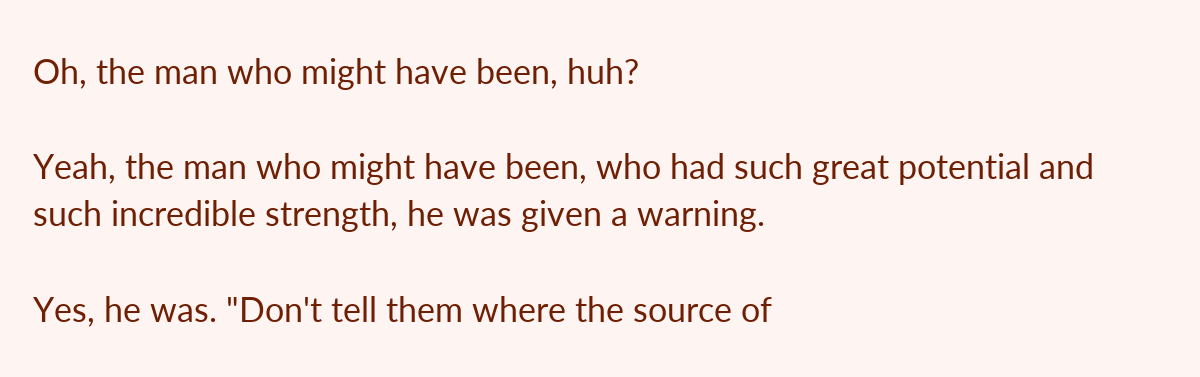Oh, the man who might have been, huh?

Yeah, the man who might have been, who had such great potential and such incredible strength, he was given a warning.

Yes, he was. "Don't tell them where the source of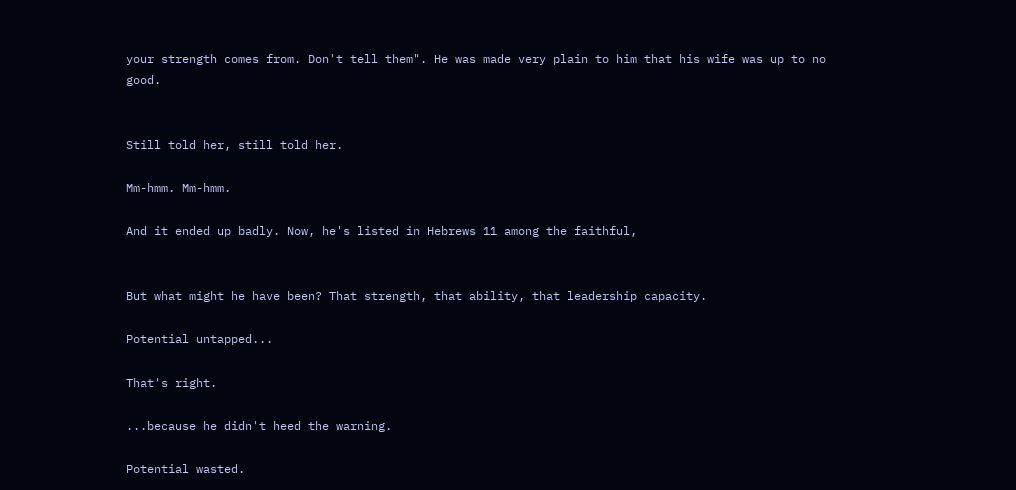your strength comes from. Don't tell them". He was made very plain to him that his wife was up to no good.


Still told her, still told her.

Mm-hmm. Mm-hmm.

And it ended up badly. Now, he's listed in Hebrews 11 among the faithful,


But what might he have been? That strength, that ability, that leadership capacity.

Potential untapped...

That's right.

...because he didn't heed the warning.

Potential wasted.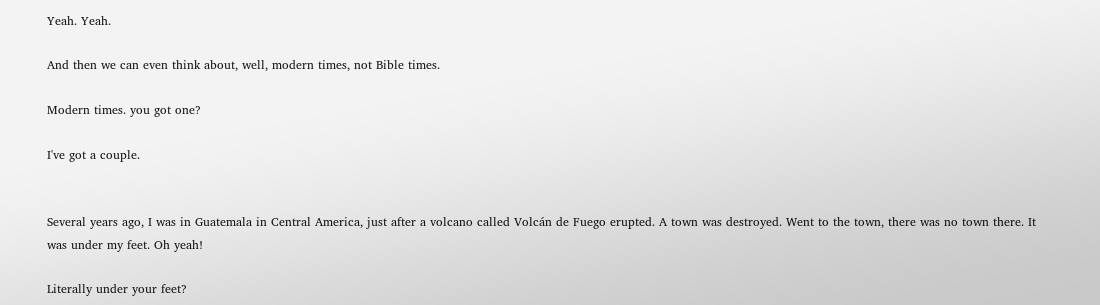Yeah. Yeah.

And then we can even think about, well, modern times, not Bible times.

Modern times. you got one?

I've got a couple.


Several years ago, I was in Guatemala in Central America, just after a volcano called Volcán de Fuego erupted. A town was destroyed. Went to the town, there was no town there. It was under my feet. Oh yeah!

Literally under your feet?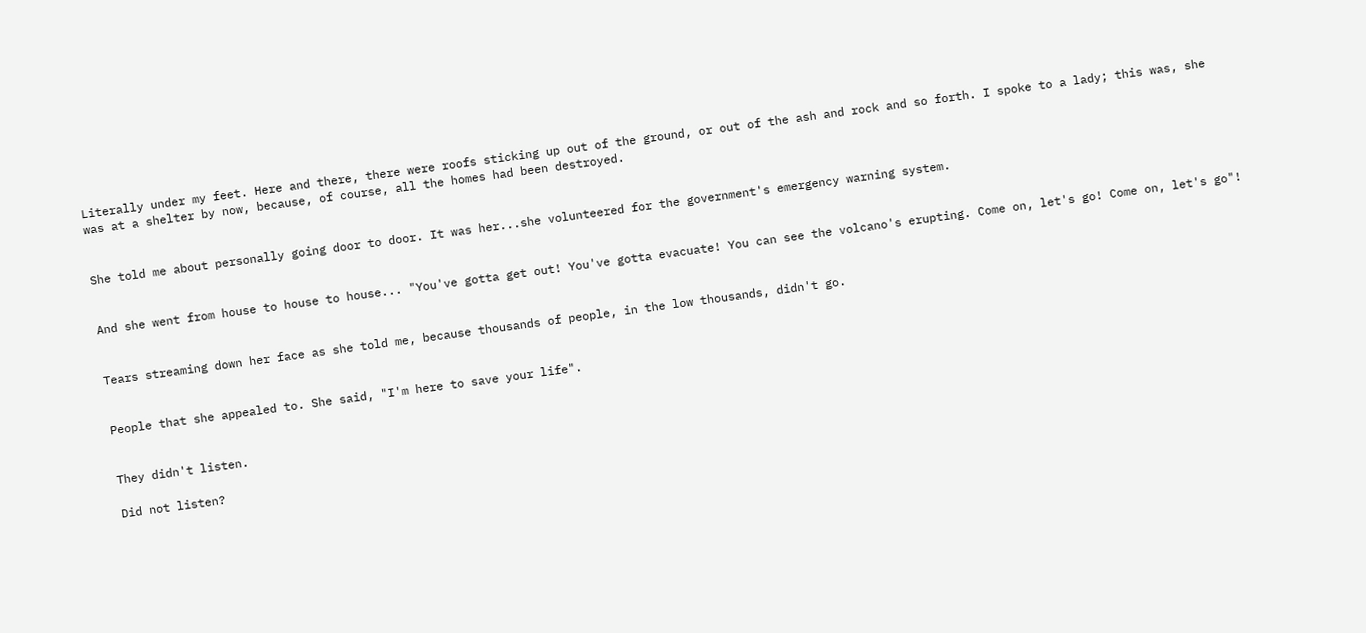Literally under my feet. Here and there, there were roofs sticking up out of the ground, or out of the ash and rock and so forth. I spoke to a lady; this was, she was at a shelter by now, because, of course, all the homes had been destroyed.


She told me about personally going door to door. It was her...she volunteered for the government's emergency warning system.


And she went from house to house to house... "You've gotta get out! You've gotta evacuate! You can see the volcano's erupting. Come on, let's go! Come on, let's go"!


Tears streaming down her face as she told me, because thousands of people, in the low thousands, didn't go.


People that she appealed to. She said, "I'm here to save your life".


They didn't listen.

Did not listen?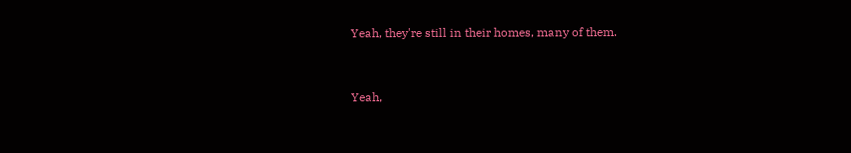Yeah, they're still in their homes, many of them.


Yeah,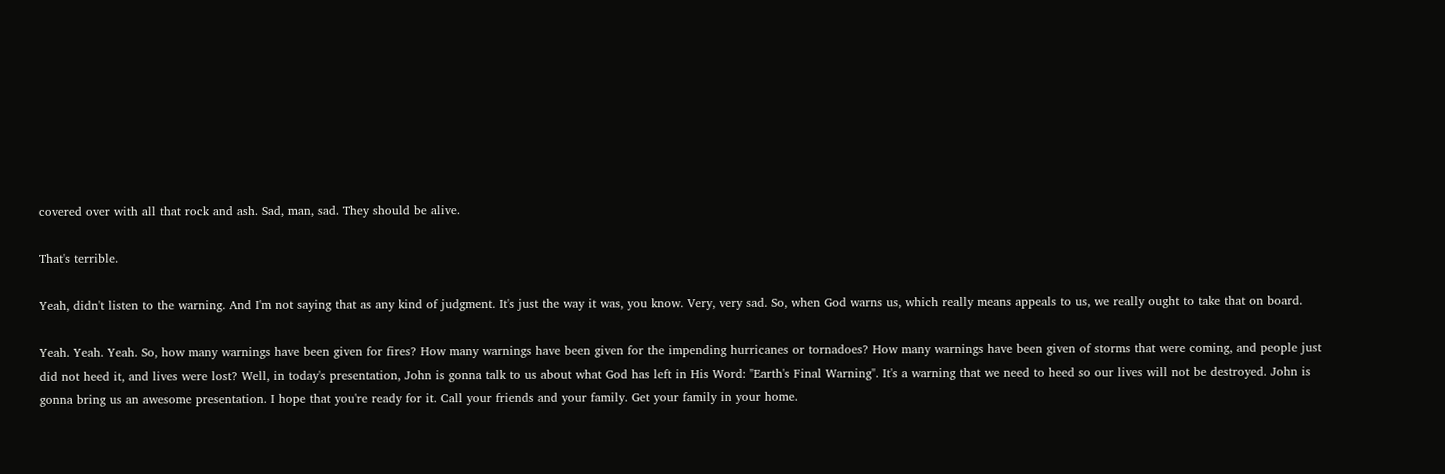covered over with all that rock and ash. Sad, man, sad. They should be alive.

That's terrible.

Yeah, didn't listen to the warning. And I'm not saying that as any kind of judgment. It's just the way it was, you know. Very, very sad. So, when God warns us, which really means appeals to us, we really ought to take that on board.

Yeah. Yeah. Yeah. So, how many warnings have been given for fires? How many warnings have been given for the impending hurricanes or tornadoes? How many warnings have been given of storms that were coming, and people just did not heed it, and lives were lost? Well, in today's presentation, John is gonna talk to us about what God has left in His Word: "Earth's Final Warning". It's a warning that we need to heed so our lives will not be destroyed. John is gonna bring us an awesome presentation. I hope that you're ready for it. Call your friends and your family. Get your family in your home.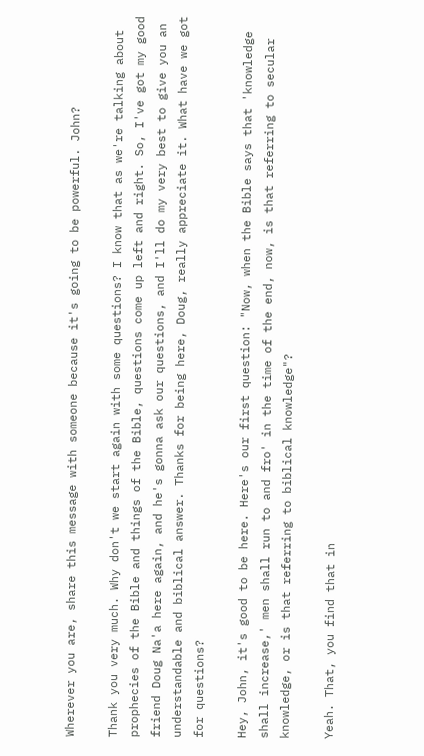Wherever you are, share this message with someone because it's going to be powerful. John?

Thank you very much. Why don't we start again with some questions? I know that as we're talking about prophecies of the Bible and things of the Bible, questions come up left and right. So, I've got my good friend Doug Na'a here again, and he's gonna ask our questions, and I'll do my very best to give you an understandable and biblical answer. Thanks for being here, Doug, really appreciate it. What have we got for questions?

Hey, John, it's good to be here. Here's our first question: "Now, when the Bible says that 'knowledge shall increase,' men shall run to and fro' in the time of the end, now, is that referring to secular knowledge, or is that referring to biblical knowledge"?

Yeah. That, you find that in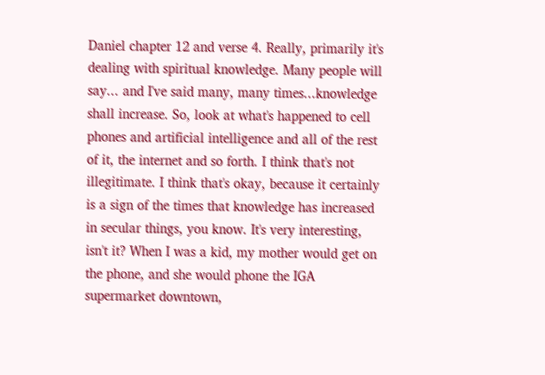Daniel chapter 12 and verse 4. Really, primarily it's dealing with spiritual knowledge. Many people will say... and I've said many, many times...knowledge shall increase. So, look at what's happened to cell phones and artificial intelligence and all of the rest of it, the internet and so forth. I think that's not illegitimate. I think that's okay, because it certainly is a sign of the times that knowledge has increased in secular things, you know. It's very interesting, isn't it? When I was a kid, my mother would get on the phone, and she would phone the IGA supermarket downtown,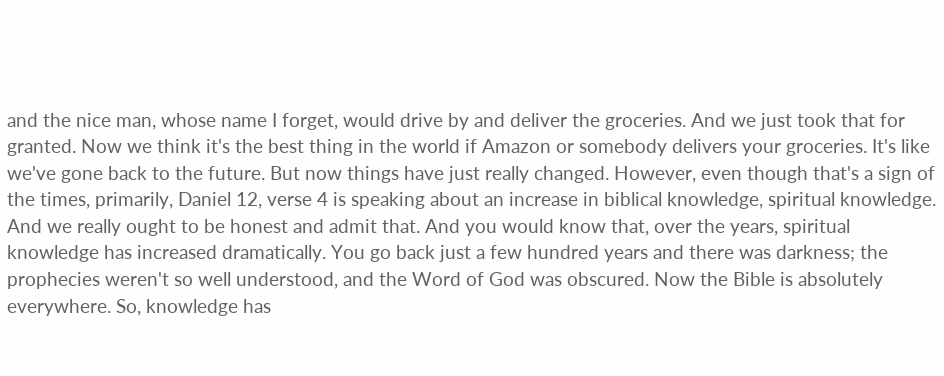and the nice man, whose name I forget, would drive by and deliver the groceries. And we just took that for granted. Now we think it's the best thing in the world if Amazon or somebody delivers your groceries. It's like we've gone back to the future. But now things have just really changed. However, even though that's a sign of the times, primarily, Daniel 12, verse 4 is speaking about an increase in biblical knowledge, spiritual knowledge. And we really ought to be honest and admit that. And you would know that, over the years, spiritual knowledge has increased dramatically. You go back just a few hundred years and there was darkness; the prophecies weren't so well understood, and the Word of God was obscured. Now the Bible is absolutely everywhere. So, knowledge has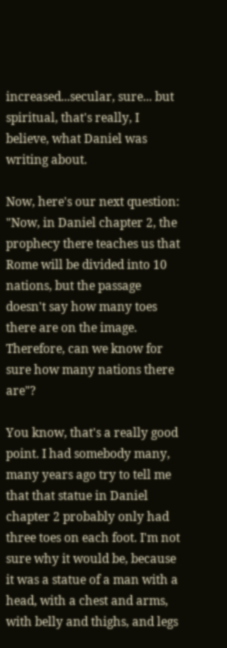increased...secular, sure... but spiritual, that's really, I believe, what Daniel was writing about.

Now, here's our next question: "Now, in Daniel chapter 2, the prophecy there teaches us that Rome will be divided into 10 nations, but the passage doesn't say how many toes there are on the image. Therefore, can we know for sure how many nations there are"?

You know, that's a really good point. I had somebody many, many years ago try to tell me that that statue in Daniel chapter 2 probably only had three toes on each foot. I'm not sure why it would be, because it was a statue of a man with a head, with a chest and arms, with belly and thighs, and legs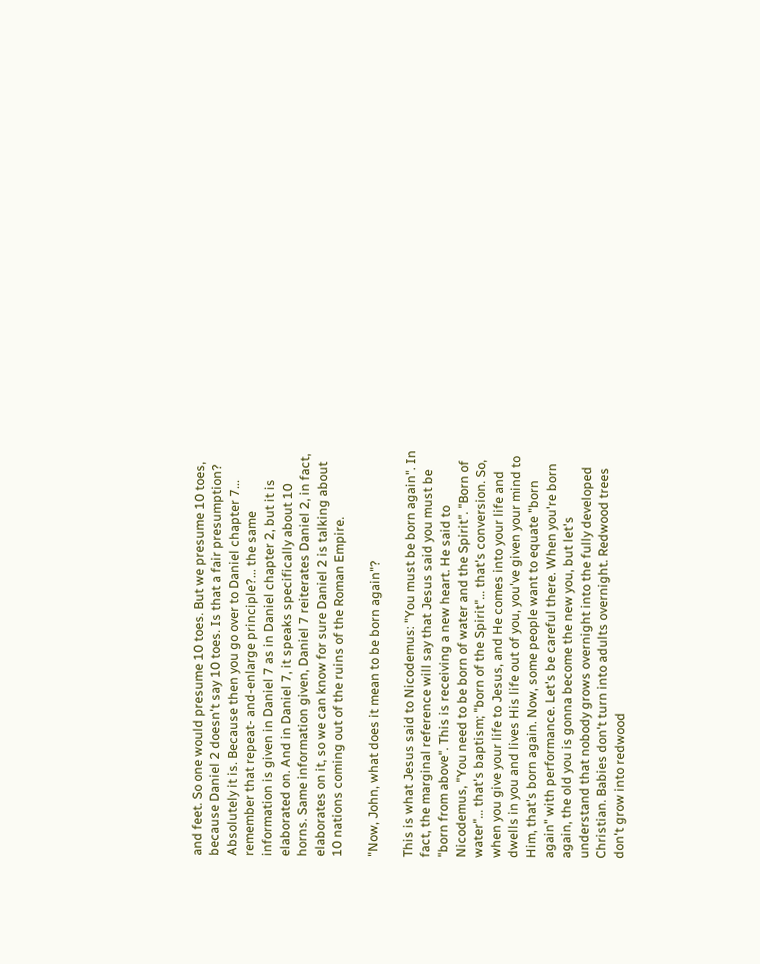and feet. So one would presume 10 toes. But we presume 10 toes, because Daniel 2 doesn't say 10 toes. Is that a fair presumption? Absolutely it is. Because then you go over to Daniel chapter 7... remember that repeat- and-enlarge principle?... the same information is given in Daniel 7 as in Daniel chapter 2, but it is elaborated on. And in Daniel 7, it speaks specifically about 10 horns. Same information given, Daniel 7 reiterates Daniel 2, in fact, elaborates on it, so we can know for sure Daniel 2 is talking about 10 nations coming out of the ruins of the Roman Empire.

"Now, John, what does it mean to be born again"?

This is what Jesus said to Nicodemus: "You must be born again". In fact, the marginal reference will say that Jesus said you must be "born from above". This is receiving a new heart. He said to Nicodemus, "You need to be born of water and the Spirit". "Born of water"... that's baptism; "born of the Spirit"... that's conversion. So, when you give your life to Jesus, and He comes into your life and dwells in you and lives His life out of you, you've given your mind to Him, that's born again. Now, some people want to equate "born again" with performance. Let's be careful there. When you're born again, the old you is gonna become the new you, but let's understand that nobody grows overnight into the fully developed Christian. Babies don't turn into adults overnight. Redwood trees don't grow into redwood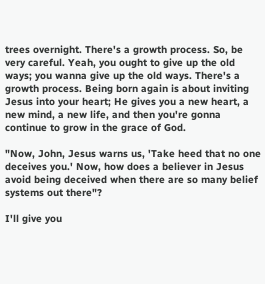trees overnight. There's a growth process. So, be very careful. Yeah, you ought to give up the old ways; you wanna give up the old ways. There's a growth process. Being born again is about inviting Jesus into your heart; He gives you a new heart, a new mind, a new life, and then you're gonna continue to grow in the grace of God.

"Now, John, Jesus warns us, 'Take heed that no one deceives you.' Now, how does a believer in Jesus avoid being deceived when there are so many belief systems out there"?

I'll give you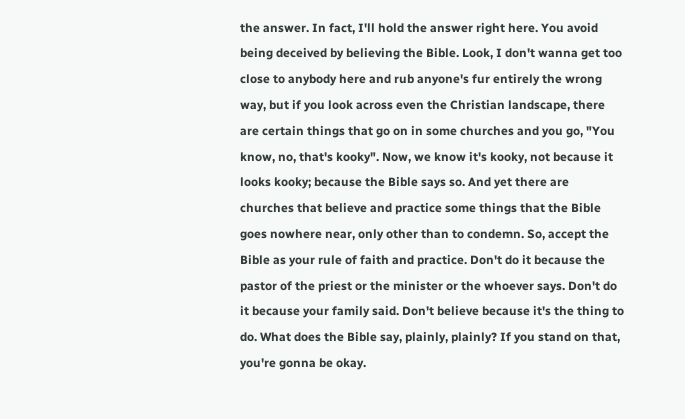the answer. In fact, I'll hold the answer right here. You avoid being deceived by believing the Bible. Look, I don't wanna get too close to anybody here and rub anyone's fur entirely the wrong way, but if you look across even the Christian landscape, there are certain things that go on in some churches and you go, "You know, no, that's kooky". Now, we know it's kooky, not because it looks kooky; because the Bible says so. And yet there are churches that believe and practice some things that the Bible goes nowhere near, only other than to condemn. So, accept the Bible as your rule of faith and practice. Don't do it because the pastor of the priest or the minister or the whoever says. Don't do it because your family said. Don't believe because it's the thing to do. What does the Bible say, plainly, plainly? If you stand on that, you're gonna be okay.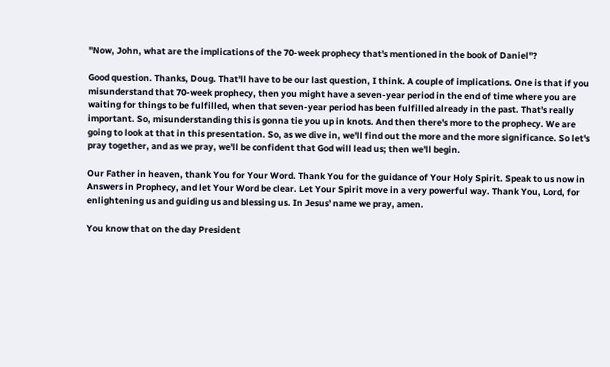"Now, John, what are the implications of the 70-week prophecy that's mentioned in the book of Daniel"?

Good question. Thanks, Doug. That'll have to be our last question, I think. A couple of implications. One is that if you misunderstand that 70-week prophecy, then you might have a seven-year period in the end of time where you are waiting for things to be fulfilled, when that seven-year period has been fulfilled already in the past. That's really important. So, misunderstanding this is gonna tie you up in knots. And then there's more to the prophecy. We are going to look at that in this presentation. So, as we dive in, we'll find out the more and the more significance. So let's pray together, and as we pray, we'll be confident that God will lead us; then we'll begin.

Our Father in heaven, thank You for Your Word. Thank You for the guidance of Your Holy Spirit. Speak to us now in Answers in Prophecy, and let Your Word be clear. Let Your Spirit move in a very powerful way. Thank You, Lord, for enlightening us and guiding us and blessing us. In Jesus' name we pray, amen.

You know that on the day President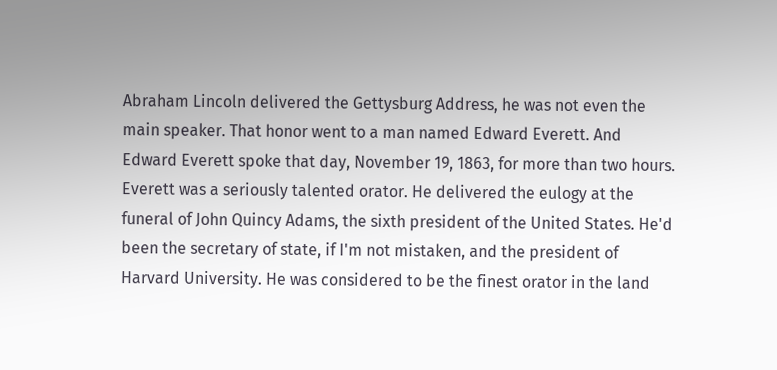Abraham Lincoln delivered the Gettysburg Address, he was not even the main speaker. That honor went to a man named Edward Everett. And Edward Everett spoke that day, November 19, 1863, for more than two hours. Everett was a seriously talented orator. He delivered the eulogy at the funeral of John Quincy Adams, the sixth president of the United States. He'd been the secretary of state, if I'm not mistaken, and the president of Harvard University. He was considered to be the finest orator in the land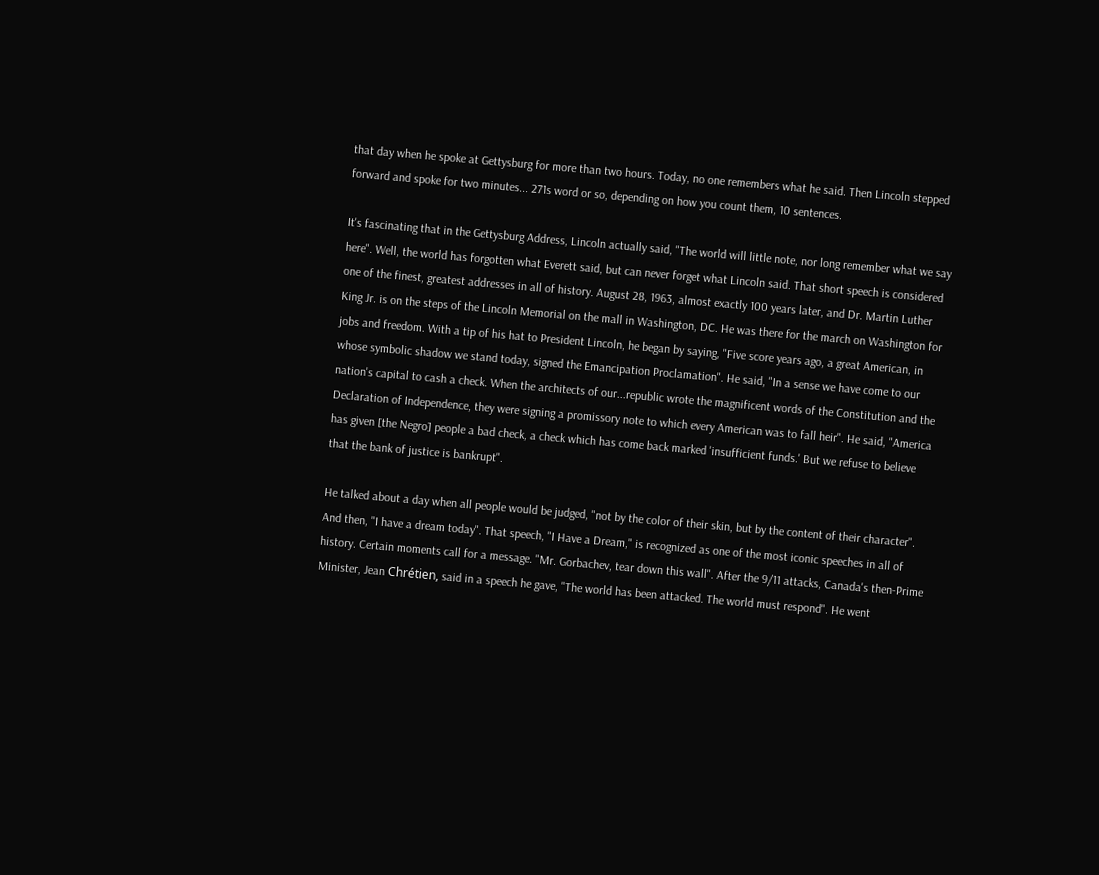that day when he spoke at Gettysburg for more than two hours. Today, no one remembers what he said. Then Lincoln stepped forward and spoke for two minutes... 271s word or so, depending on how you count them, 10 sentences.

It's fascinating that in the Gettysburg Address, Lincoln actually said, "The world will little note, nor long remember what we say here". Well, the world has forgotten what Everett said, but can never forget what Lincoln said. That short speech is considered one of the finest, greatest addresses in all of history. August 28, 1963, almost exactly 100 years later, and Dr. Martin Luther King Jr. is on the steps of the Lincoln Memorial on the mall in Washington, DC. He was there for the march on Washington for jobs and freedom. With a tip of his hat to President Lincoln, he began by saying, "Five score years ago, a great American, in whose symbolic shadow we stand today, signed the Emancipation Proclamation". He said, "In a sense we have come to our nation's capital to cash a check. When the architects of our...republic wrote the magnificent words of the Constitution and the Declaration of Independence, they were signing a promissory note to which every American was to fall heir". He said, "America has given [the Negro] people a bad check, a check which has come back marked 'insufficient funds.' But we refuse to believe that the bank of justice is bankrupt".

He talked about a day when all people would be judged, "not by the color of their skin, but by the content of their character". And then, "I have a dream today". That speech, "I Have a Dream," is recognized as one of the most iconic speeches in all of history. Certain moments call for a message. "Mr. Gorbachev, tear down this wall". After the 9/11 attacks, Canada's then-Prime Minister, Jean Chrétien, said in a speech he gave, "The world has been attacked. The world must respond". He went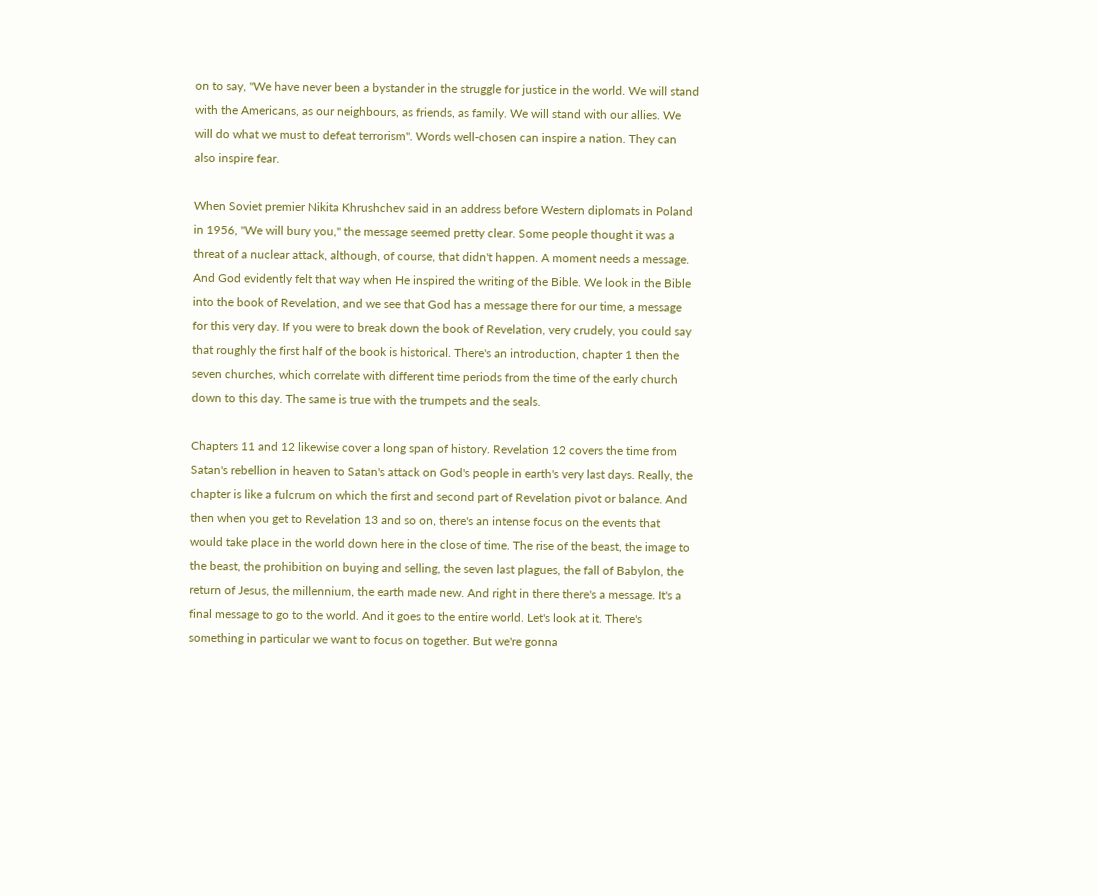on to say, "We have never been a bystander in the struggle for justice in the world. We will stand with the Americans, as our neighbours, as friends, as family. We will stand with our allies. We will do what we must to defeat terrorism". Words well-chosen can inspire a nation. They can also inspire fear.

When Soviet premier Nikita Khrushchev said in an address before Western diplomats in Poland in 1956, "We will bury you," the message seemed pretty clear. Some people thought it was a threat of a nuclear attack, although, of course, that didn't happen. A moment needs a message. And God evidently felt that way when He inspired the writing of the Bible. We look in the Bible into the book of Revelation, and we see that God has a message there for our time, a message for this very day. If you were to break down the book of Revelation, very crudely, you could say that roughly the first half of the book is historical. There's an introduction, chapter 1 then the seven churches, which correlate with different time periods from the time of the early church down to this day. The same is true with the trumpets and the seals.

Chapters 11 and 12 likewise cover a long span of history. Revelation 12 covers the time from Satan's rebellion in heaven to Satan's attack on God's people in earth's very last days. Really, the chapter is like a fulcrum on which the first and second part of Revelation pivot or balance. And then when you get to Revelation 13 and so on, there's an intense focus on the events that would take place in the world down here in the close of time. The rise of the beast, the image to the beast, the prohibition on buying and selling, the seven last plagues, the fall of Babylon, the return of Jesus, the millennium, the earth made new. And right in there there's a message. It's a final message to go to the world. And it goes to the entire world. Let's look at it. There's something in particular we want to focus on together. But we're gonna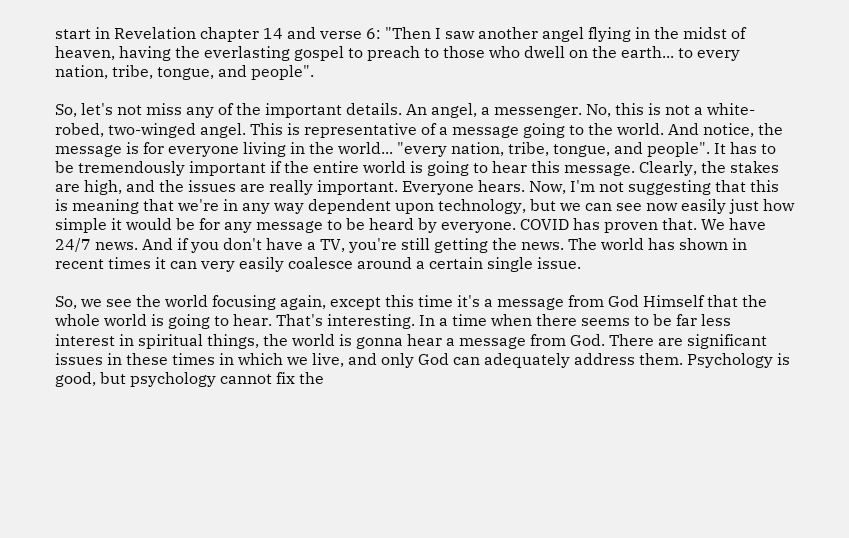start in Revelation chapter 14 and verse 6: "Then I saw another angel flying in the midst of heaven, having the everlasting gospel to preach to those who dwell on the earth... to every nation, tribe, tongue, and people".

So, let's not miss any of the important details. An angel, a messenger. No, this is not a white-robed, two-winged angel. This is representative of a message going to the world. And notice, the message is for everyone living in the world... "every nation, tribe, tongue, and people". It has to be tremendously important if the entire world is going to hear this message. Clearly, the stakes are high, and the issues are really important. Everyone hears. Now, I'm not suggesting that this is meaning that we're in any way dependent upon technology, but we can see now easily just how simple it would be for any message to be heard by everyone. COVID has proven that. We have 24/7 news. And if you don't have a TV, you're still getting the news. The world has shown in recent times it can very easily coalesce around a certain single issue.

So, we see the world focusing again, except this time it's a message from God Himself that the whole world is going to hear. That's interesting. In a time when there seems to be far less interest in spiritual things, the world is gonna hear a message from God. There are significant issues in these times in which we live, and only God can adequately address them. Psychology is good, but psychology cannot fix the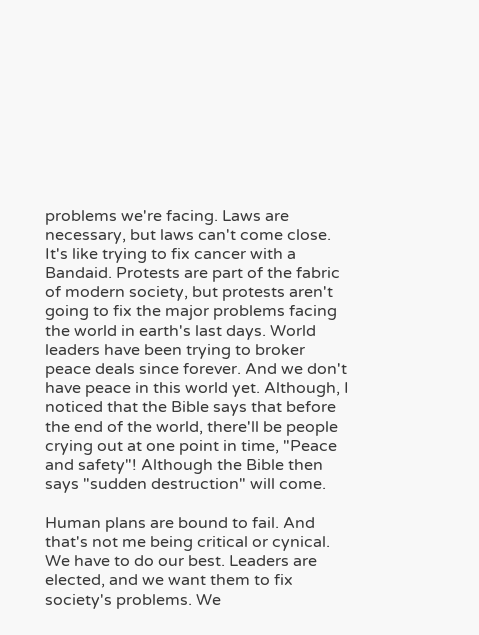problems we're facing. Laws are necessary, but laws can't come close. It's like trying to fix cancer with a Bandaid. Protests are part of the fabric of modern society, but protests aren't going to fix the major problems facing the world in earth's last days. World leaders have been trying to broker peace deals since forever. And we don't have peace in this world yet. Although, I noticed that the Bible says that before the end of the world, there'll be people crying out at one point in time, "Peace and safety"! Although the Bible then says "sudden destruction" will come.

Human plans are bound to fail. And that's not me being critical or cynical. We have to do our best. Leaders are elected, and we want them to fix society's problems. We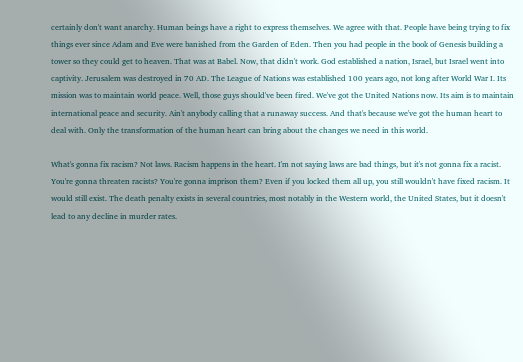certainly don't want anarchy. Human beings have a right to express themselves. We agree with that. People have being trying to fix things ever since Adam and Eve were banished from the Garden of Eden. Then you had people in the book of Genesis building a tower so they could get to heaven. That was at Babel. Now, that didn't work. God established a nation, Israel, but Israel went into captivity. Jerusalem was destroyed in 70 AD. The League of Nations was established 100 years ago, not long after World War I. Its mission was to maintain world peace. Well, those guys should've been fired. We've got the United Nations now. Its aim is to maintain international peace and security. Ain't anybody calling that a runaway success. And that's because we've got the human heart to deal with. Only the transformation of the human heart can bring about the changes we need in this world.

What's gonna fix racism? Not laws. Racism happens in the heart. I'm not saying laws are bad things, but it's not gonna fix a racist. You're gonna threaten racists? You're gonna imprison them? Even if you locked them all up, you still wouldn't have fixed racism. It would still exist. The death penalty exists in several countries, most notably in the Western world, the United States, but it doesn't lead to any decline in murder rates.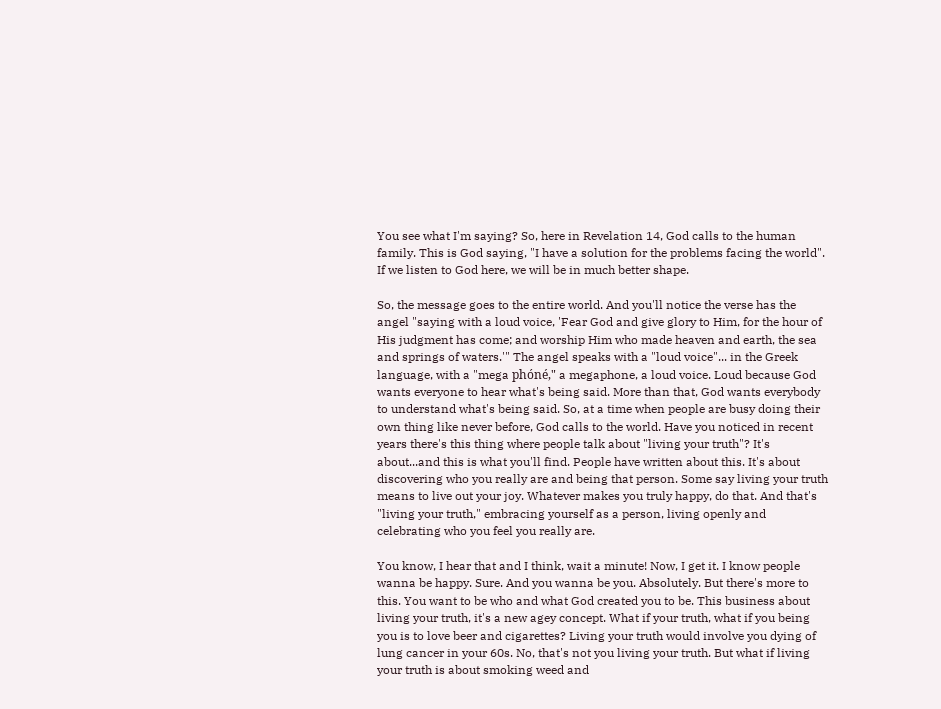You see what I'm saying? So, here in Revelation 14, God calls to the human family. This is God saying, "I have a solution for the problems facing the world". If we listen to God here, we will be in much better shape.

So, the message goes to the entire world. And you'll notice the verse has the angel "saying with a loud voice, 'Fear God and give glory to Him, for the hour of His judgment has come; and worship Him who made heaven and earth, the sea and springs of waters.'" The angel speaks with a "loud voice"... in the Greek language, with a "mega phóné," a megaphone, a loud voice. Loud because God wants everyone to hear what's being said. More than that, God wants everybody to understand what's being said. So, at a time when people are busy doing their own thing like never before, God calls to the world. Have you noticed in recent years there's this thing where people talk about "living your truth"? It's about...and this is what you'll find. People have written about this. It's about discovering who you really are and being that person. Some say living your truth means to live out your joy. Whatever makes you truly happy, do that. And that's "living your truth," embracing yourself as a person, living openly and celebrating who you feel you really are.

You know, I hear that and I think, wait a minute! Now, I get it. I know people wanna be happy. Sure. And you wanna be you. Absolutely. But there's more to this. You want to be who and what God created you to be. This business about living your truth, it's a new agey concept. What if your truth, what if you being you is to love beer and cigarettes? Living your truth would involve you dying of lung cancer in your 60s. No, that's not you living your truth. But what if living your truth is about smoking weed and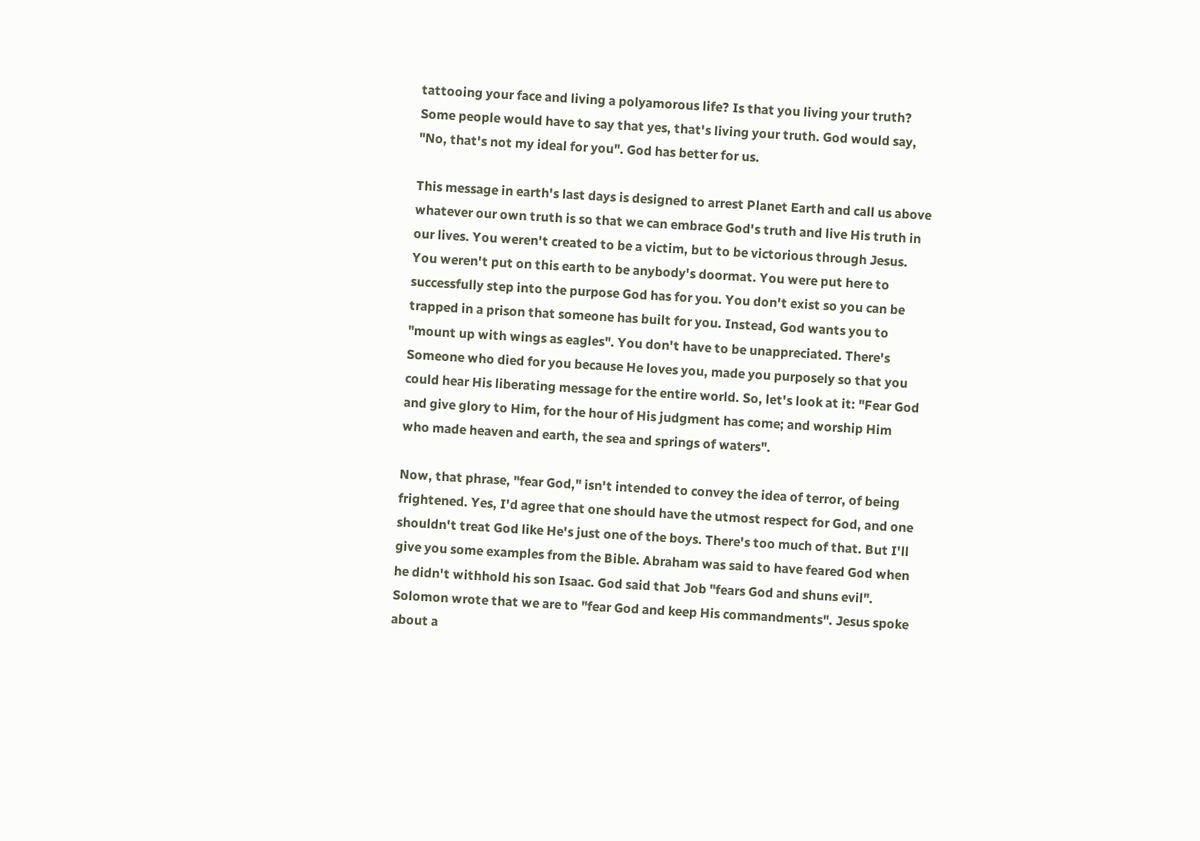tattooing your face and living a polyamorous life? Is that you living your truth? Some people would have to say that yes, that's living your truth. God would say, "No, that's not my ideal for you". God has better for us.

This message in earth's last days is designed to arrest Planet Earth and call us above whatever our own truth is so that we can embrace God's truth and live His truth in our lives. You weren't created to be a victim, but to be victorious through Jesus. You weren't put on this earth to be anybody's doormat. You were put here to successfully step into the purpose God has for you. You don't exist so you can be trapped in a prison that someone has built for you. Instead, God wants you to "mount up with wings as eagles". You don't have to be unappreciated. There's Someone who died for you because He loves you, made you purposely so that you could hear His liberating message for the entire world. So, let's look at it: "Fear God and give glory to Him, for the hour of His judgment has come; and worship Him who made heaven and earth, the sea and springs of waters".

Now, that phrase, "fear God," isn't intended to convey the idea of terror, of being frightened. Yes, I'd agree that one should have the utmost respect for God, and one shouldn't treat God like He's just one of the boys. There's too much of that. But I'll give you some examples from the Bible. Abraham was said to have feared God when he didn't withhold his son Isaac. God said that Job "fears God and shuns evil". Solomon wrote that we are to "fear God and keep His commandments". Jesus spoke about a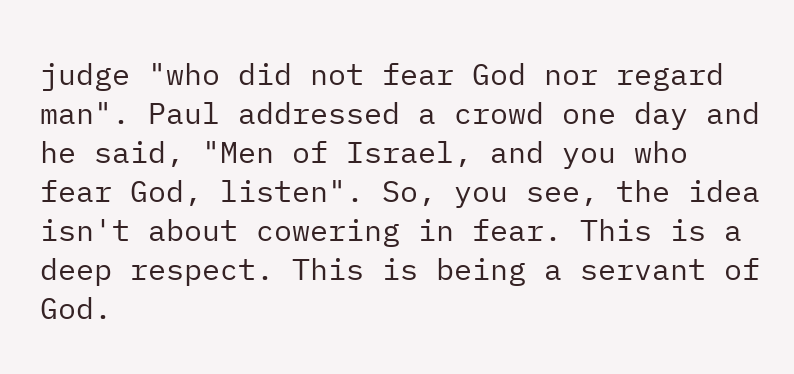judge "who did not fear God nor regard man". Paul addressed a crowd one day and he said, "Men of Israel, and you who fear God, listen". So, you see, the idea isn't about cowering in fear. This is a deep respect. This is being a servant of God.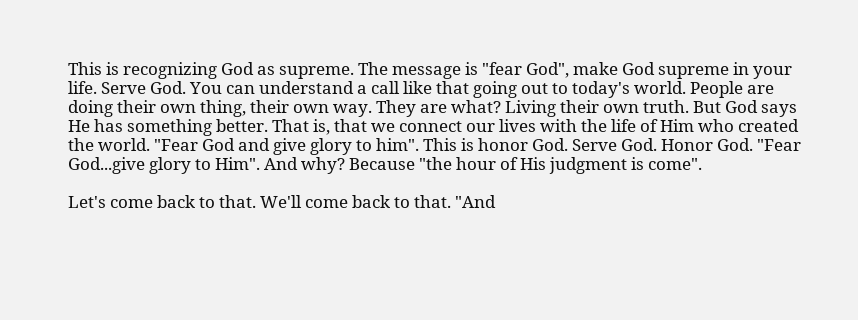This is recognizing God as supreme. The message is "fear God", make God supreme in your life. Serve God. You can understand a call like that going out to today's world. People are doing their own thing, their own way. They are what? Living their own truth. But God says He has something better. That is, that we connect our lives with the life of Him who created the world. "Fear God and give glory to him". This is honor God. Serve God. Honor God. "Fear God...give glory to Him". And why? Because "the hour of His judgment is come".

Let's come back to that. We'll come back to that. "And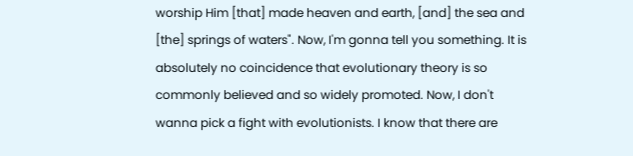worship Him [that] made heaven and earth, [and] the sea and [the] springs of waters". Now, I'm gonna tell you something. It is absolutely no coincidence that evolutionary theory is so commonly believed and so widely promoted. Now, I don't wanna pick a fight with evolutionists. I know that there are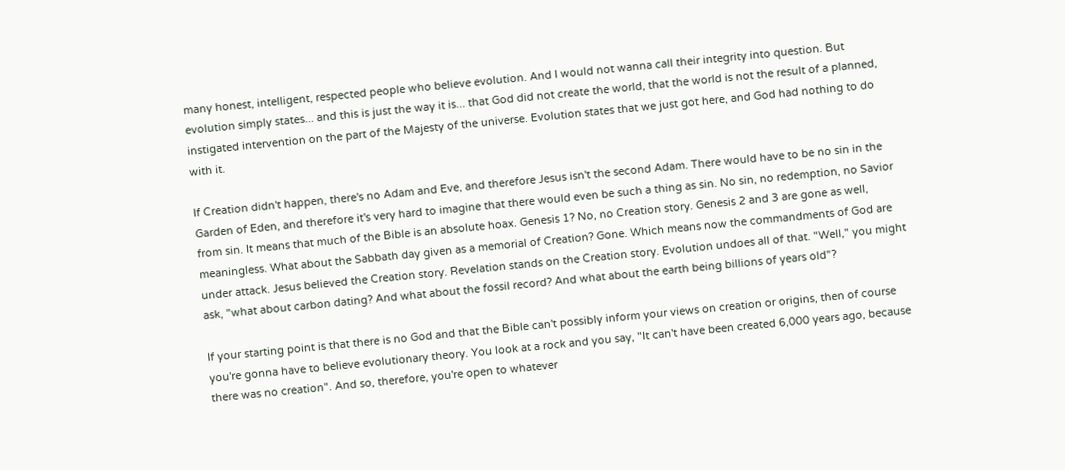many honest, intelligent, respected people who believe evolution. And I would not wanna call their integrity into question. But evolution simply states... and this is just the way it is... that God did not create the world, that the world is not the result of a planned, instigated intervention on the part of the Majesty of the universe. Evolution states that we just got here, and God had nothing to do with it.

If Creation didn't happen, there's no Adam and Eve, and therefore Jesus isn't the second Adam. There would have to be no sin in the Garden of Eden, and therefore it's very hard to imagine that there would even be such a thing as sin. No sin, no redemption, no Savior from sin. It means that much of the Bible is an absolute hoax. Genesis 1? No, no Creation story. Genesis 2 and 3 are gone as well, meaningless. What about the Sabbath day given as a memorial of Creation? Gone. Which means now the commandments of God are under attack. Jesus believed the Creation story. Revelation stands on the Creation story. Evolution undoes all of that. "Well," you might ask, "what about carbon dating? And what about the fossil record? And what about the earth being billions of years old"?

If your starting point is that there is no God and that the Bible can't possibly inform your views on creation or origins, then of course you're gonna have to believe evolutionary theory. You look at a rock and you say, "It can't have been created 6,000 years ago, because there was no creation". And so, therefore, you're open to whatever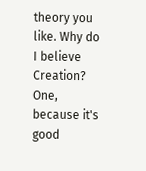theory you like. Why do I believe Creation? One, because it's good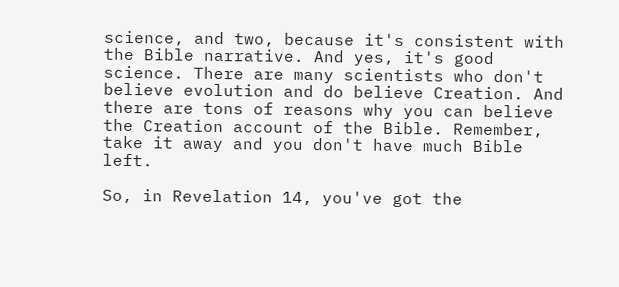science, and two, because it's consistent with the Bible narrative. And yes, it's good science. There are many scientists who don't believe evolution and do believe Creation. And there are tons of reasons why you can believe the Creation account of the Bible. Remember, take it away and you don't have much Bible left.

So, in Revelation 14, you've got the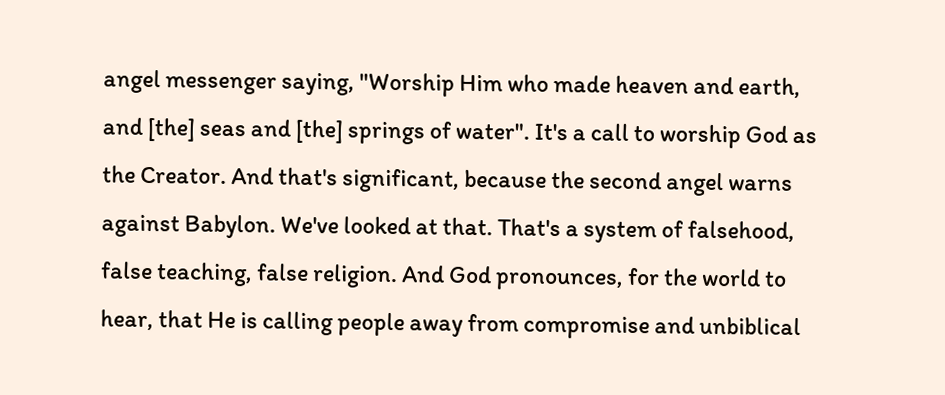angel messenger saying, "Worship Him who made heaven and earth, and [the] seas and [the] springs of water". It's a call to worship God as the Creator. And that's significant, because the second angel warns against Babylon. We've looked at that. That's a system of falsehood, false teaching, false religion. And God pronounces, for the world to hear, that He is calling people away from compromise and unbiblical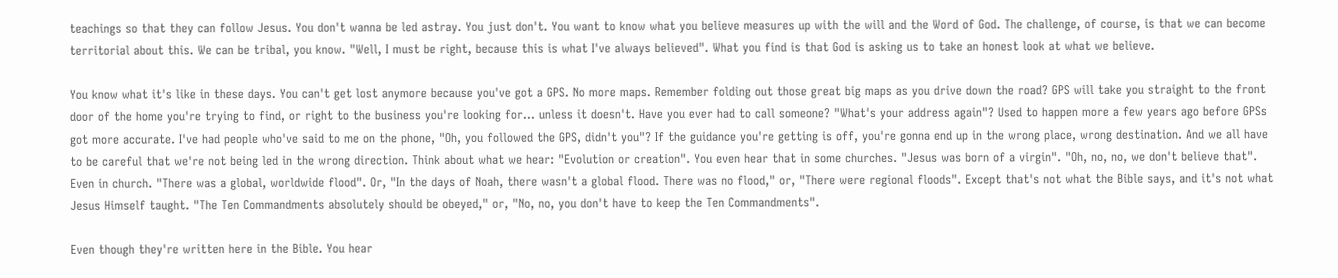teachings so that they can follow Jesus. You don't wanna be led astray. You just don't. You want to know what you believe measures up with the will and the Word of God. The challenge, of course, is that we can become territorial about this. We can be tribal, you know. "Well, I must be right, because this is what I've always believed". What you find is that God is asking us to take an honest look at what we believe.

You know what it's like in these days. You can't get lost anymore because you've got a GPS. No more maps. Remember folding out those great big maps as you drive down the road? GPS will take you straight to the front door of the home you're trying to find, or right to the business you're looking for... unless it doesn't. Have you ever had to call someone? "What's your address again"? Used to happen more a few years ago before GPSs got more accurate. I've had people who've said to me on the phone, "Oh, you followed the GPS, didn't you"? If the guidance you're getting is off, you're gonna end up in the wrong place, wrong destination. And we all have to be careful that we're not being led in the wrong direction. Think about what we hear: "Evolution or creation". You even hear that in some churches. "Jesus was born of a virgin". "Oh, no, no, we don't believe that". Even in church. "There was a global, worldwide flood". Or, "In the days of Noah, there wasn't a global flood. There was no flood," or, "There were regional floods". Except that's not what the Bible says, and it's not what Jesus Himself taught. "The Ten Commandments absolutely should be obeyed," or, "No, no, you don't have to keep the Ten Commandments".

Even though they're written here in the Bible. You hear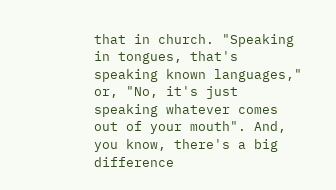that in church. "Speaking in tongues, that's speaking known languages," or, "No, it's just speaking whatever comes out of your mouth". And, you know, there's a big difference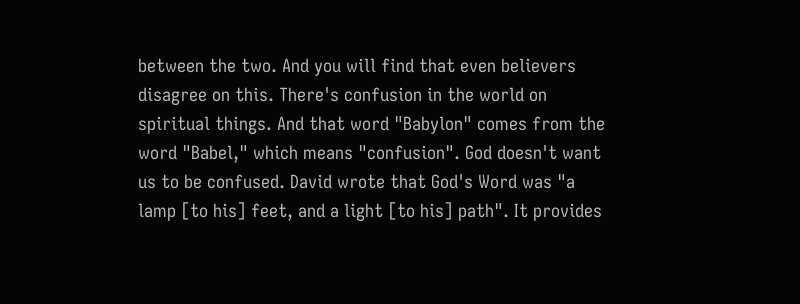between the two. And you will find that even believers disagree on this. There's confusion in the world on spiritual things. And that word "Babylon" comes from the word "Babel," which means "confusion". God doesn't want us to be confused. David wrote that God's Word was "a lamp [to his] feet, and a light [to his] path". It provides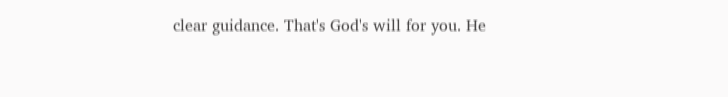clear guidance. That's God's will for you. He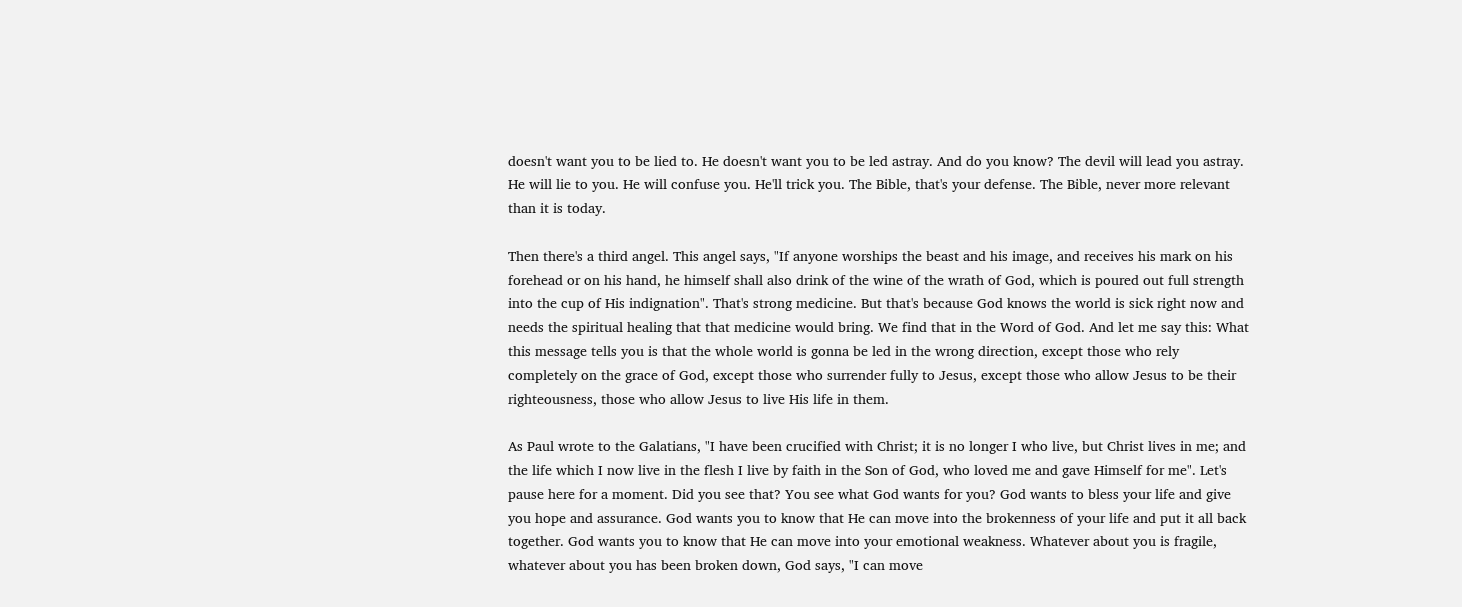doesn't want you to be lied to. He doesn't want you to be led astray. And do you know? The devil will lead you astray. He will lie to you. He will confuse you. He'll trick you. The Bible, that's your defense. The Bible, never more relevant than it is today.

Then there's a third angel. This angel says, "If anyone worships the beast and his image, and receives his mark on his forehead or on his hand, he himself shall also drink of the wine of the wrath of God, which is poured out full strength into the cup of His indignation". That's strong medicine. But that's because God knows the world is sick right now and needs the spiritual healing that that medicine would bring. We find that in the Word of God. And let me say this: What this message tells you is that the whole world is gonna be led in the wrong direction, except those who rely completely on the grace of God, except those who surrender fully to Jesus, except those who allow Jesus to be their righteousness, those who allow Jesus to live His life in them.

As Paul wrote to the Galatians, "I have been crucified with Christ; it is no longer I who live, but Christ lives in me; and the life which I now live in the flesh I live by faith in the Son of God, who loved me and gave Himself for me". Let's pause here for a moment. Did you see that? You see what God wants for you? God wants to bless your life and give you hope and assurance. God wants you to know that He can move into the brokenness of your life and put it all back together. God wants you to know that He can move into your emotional weakness. Whatever about you is fragile, whatever about you has been broken down, God says, "I can move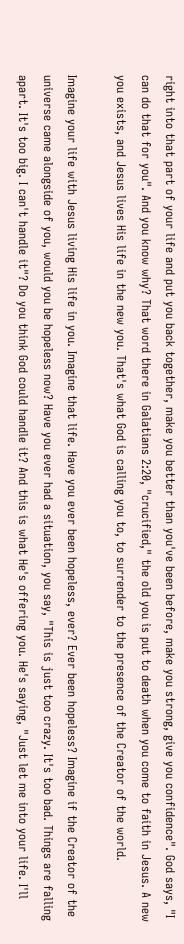right into that part of your life and put you back together, make you better than you've been before, make you strong, give you confidence". God says, "I can do that for you". And you know why? That word there in Galatians 2:20, "crucified," the old you is put to death when you come to faith in Jesus. A new you exists, and Jesus lives His life in the new you. That's what God is calling you to, to surrender to the presence of the Creator of the world.

Imagine your life with Jesus living His life in you. Imagine that life. Have you ever been hopeless, ever? Ever been hopeless? Imagine if the Creator of the universe came alongside of you, would you be hopeless now? Have you ever had a situation, you say, "This is just too crazy. It's too bad. Things are falling apart. It's too big. I can't handle it"? Do you think God could handle it? And this is what He's offering you. He's saying, "Just let me into your life. I'll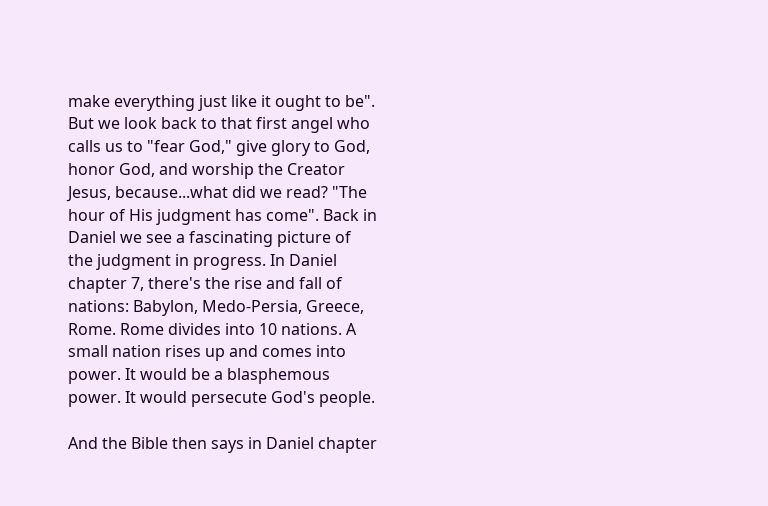make everything just like it ought to be". But we look back to that first angel who calls us to "fear God," give glory to God, honor God, and worship the Creator Jesus, because...what did we read? "The hour of His judgment has come". Back in Daniel we see a fascinating picture of the judgment in progress. In Daniel chapter 7, there's the rise and fall of nations: Babylon, Medo-Persia, Greece, Rome. Rome divides into 10 nations. A small nation rises up and comes into power. It would be a blasphemous power. It would persecute God's people.

And the Bible then says in Daniel chapter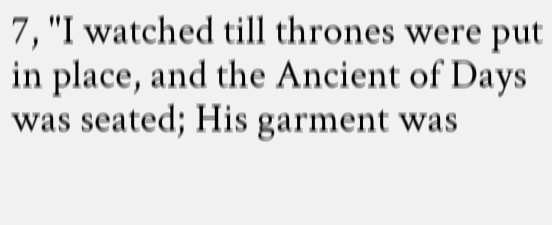7, "I watched till thrones were put in place, and the Ancient of Days was seated; His garment was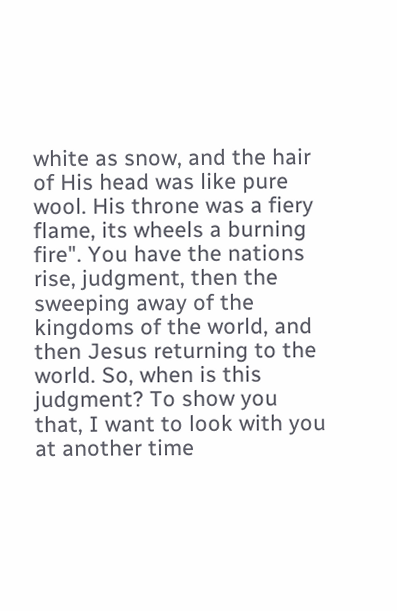white as snow, and the hair of His head was like pure wool. His throne was a fiery flame, its wheels a burning fire". You have the nations rise, judgment, then the sweeping away of the kingdoms of the world, and then Jesus returning to the world. So, when is this judgment? To show you that, I want to look with you at another time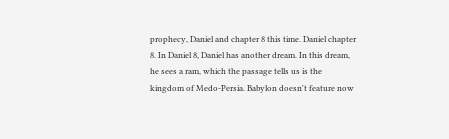prophecy, Daniel and chapter 8 this time. Daniel chapter 8. In Daniel 8, Daniel has another dream. In this dream, he sees a ram, which the passage tells us is the kingdom of Medo-Persia. Babylon doesn't feature now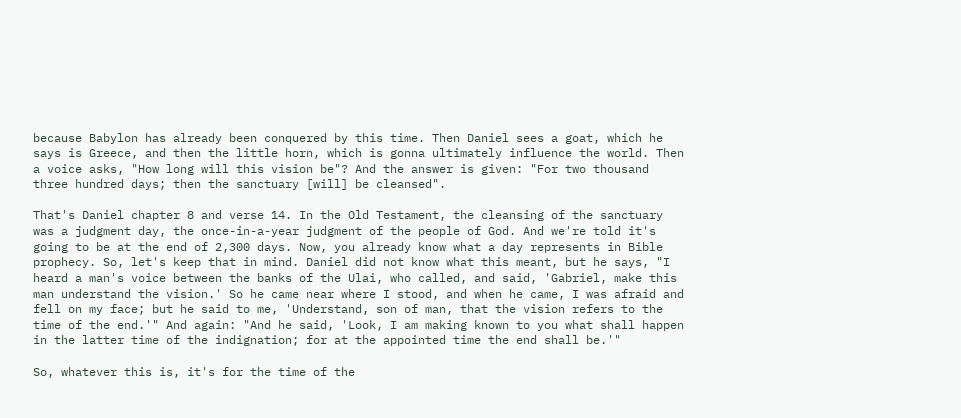because Babylon has already been conquered by this time. Then Daniel sees a goat, which he says is Greece, and then the little horn, which is gonna ultimately influence the world. Then a voice asks, "How long will this vision be"? And the answer is given: "For two thousand three hundred days; then the sanctuary [will] be cleansed".

That's Daniel chapter 8 and verse 14. In the Old Testament, the cleansing of the sanctuary was a judgment day, the once-in-a-year judgment of the people of God. And we're told it's going to be at the end of 2,300 days. Now, you already know what a day represents in Bible prophecy. So, let's keep that in mind. Daniel did not know what this meant, but he says, "I heard a man's voice between the banks of the Ulai, who called, and said, 'Gabriel, make this man understand the vision.' So he came near where I stood, and when he came, I was afraid and fell on my face; but he said to me, 'Understand, son of man, that the vision refers to the time of the end.'" And again: "And he said, 'Look, I am making known to you what shall happen in the latter time of the indignation; for at the appointed time the end shall be.'"

So, whatever this is, it's for the time of the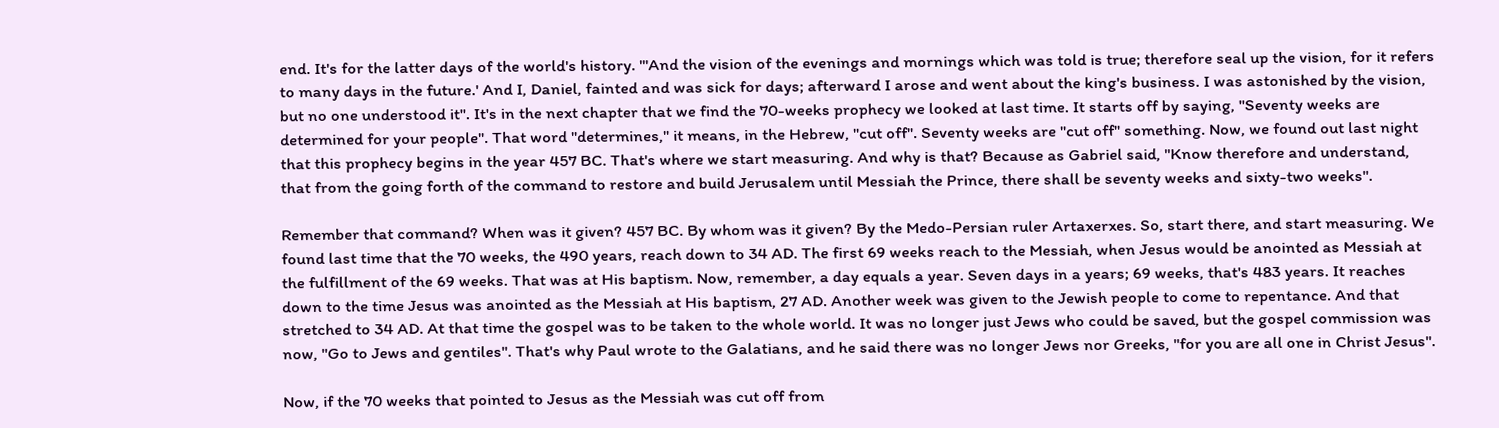end. It's for the latter days of the world's history. "'And the vision of the evenings and mornings which was told is true; therefore seal up the vision, for it refers to many days in the future.' And I, Daniel, fainted and was sick for days; afterward I arose and went about the king's business. I was astonished by the vision, but no one understood it". It's in the next chapter that we find the 70-weeks prophecy we looked at last time. It starts off by saying, "Seventy weeks are determined for your people". That word "determines," it means, in the Hebrew, "cut off". Seventy weeks are "cut off" something. Now, we found out last night that this prophecy begins in the year 457 BC. That's where we start measuring. And why is that? Because as Gabriel said, "Know therefore and understand, that from the going forth of the command to restore and build Jerusalem until Messiah the Prince, there shall be seventy weeks and sixty-two weeks".

Remember that command? When was it given? 457 BC. By whom was it given? By the Medo-Persian ruler Artaxerxes. So, start there, and start measuring. We found last time that the 70 weeks, the 490 years, reach down to 34 AD. The first 69 weeks reach to the Messiah, when Jesus would be anointed as Messiah at the fulfillment of the 69 weeks. That was at His baptism. Now, remember, a day equals a year. Seven days in a years; 69 weeks, that's 483 years. It reaches down to the time Jesus was anointed as the Messiah at His baptism, 27 AD. Another week was given to the Jewish people to come to repentance. And that stretched to 34 AD. At that time the gospel was to be taken to the whole world. It was no longer just Jews who could be saved, but the gospel commission was now, "Go to Jews and gentiles". That's why Paul wrote to the Galatians, and he said there was no longer Jews nor Greeks, "for you are all one in Christ Jesus".

Now, if the 70 weeks that pointed to Jesus as the Messiah was cut off from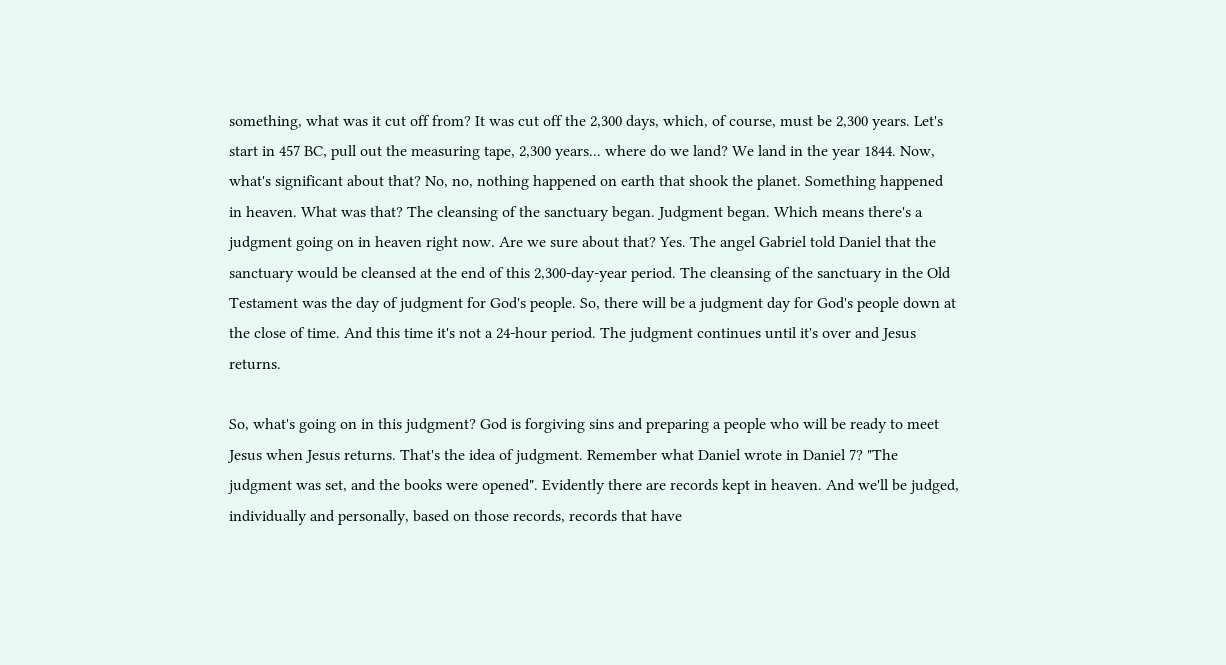something, what was it cut off from? It was cut off the 2,300 days, which, of course, must be 2,300 years. Let's start in 457 BC, pull out the measuring tape, 2,300 years... where do we land? We land in the year 1844. Now, what's significant about that? No, no, nothing happened on earth that shook the planet. Something happened in heaven. What was that? The cleansing of the sanctuary began. Judgment began. Which means there's a judgment going on in heaven right now. Are we sure about that? Yes. The angel Gabriel told Daniel that the sanctuary would be cleansed at the end of this 2,300-day-year period. The cleansing of the sanctuary in the Old Testament was the day of judgment for God's people. So, there will be a judgment day for God's people down at the close of time. And this time it's not a 24-hour period. The judgment continues until it's over and Jesus returns.

So, what's going on in this judgment? God is forgiving sins and preparing a people who will be ready to meet Jesus when Jesus returns. That's the idea of judgment. Remember what Daniel wrote in Daniel 7? "The judgment was set, and the books were opened". Evidently there are records kept in heaven. And we'll be judged, individually and personally, based on those records, records that have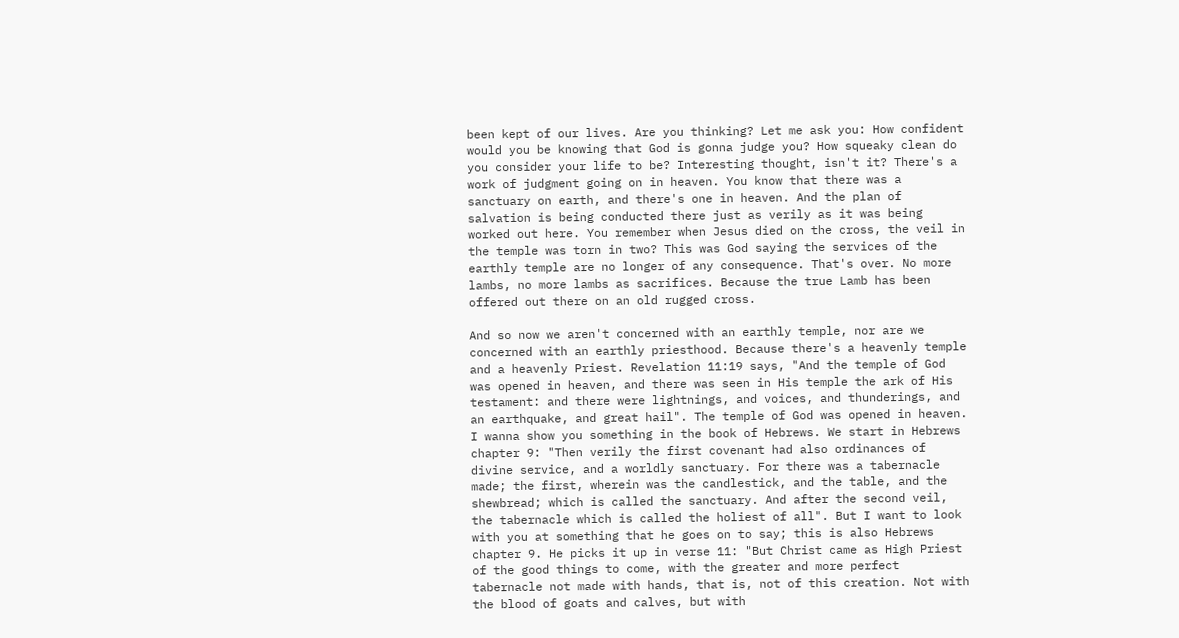been kept of our lives. Are you thinking? Let me ask you: How confident would you be knowing that God is gonna judge you? How squeaky clean do you consider your life to be? Interesting thought, isn't it? There's a work of judgment going on in heaven. You know that there was a sanctuary on earth, and there's one in heaven. And the plan of salvation is being conducted there just as verily as it was being worked out here. You remember when Jesus died on the cross, the veil in the temple was torn in two? This was God saying the services of the earthly temple are no longer of any consequence. That's over. No more lambs, no more lambs as sacrifices. Because the true Lamb has been offered out there on an old rugged cross.

And so now we aren't concerned with an earthly temple, nor are we concerned with an earthly priesthood. Because there's a heavenly temple and a heavenly Priest. Revelation 11:19 says, "And the temple of God was opened in heaven, and there was seen in His temple the ark of His testament: and there were lightnings, and voices, and thunderings, and an earthquake, and great hail". The temple of God was opened in heaven. I wanna show you something in the book of Hebrews. We start in Hebrews chapter 9: "Then verily the first covenant had also ordinances of divine service, and a worldly sanctuary. For there was a tabernacle made; the first, wherein was the candlestick, and the table, and the shewbread; which is called the sanctuary. And after the second veil, the tabernacle which is called the holiest of all". But I want to look with you at something that he goes on to say; this is also Hebrews chapter 9. He picks it up in verse 11: "But Christ came as High Priest of the good things to come, with the greater and more perfect tabernacle not made with hands, that is, not of this creation. Not with the blood of goats and calves, but with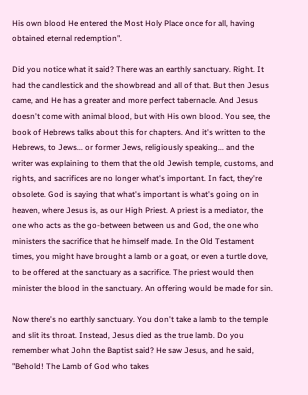His own blood He entered the Most Holy Place once for all, having obtained eternal redemption".

Did you notice what it said? There was an earthly sanctuary. Right. It had the candlestick and the showbread and all of that. But then Jesus came, and He has a greater and more perfect tabernacle. And Jesus doesn't come with animal blood, but with His own blood. You see, the book of Hebrews talks about this for chapters. And it's written to the Hebrews, to Jews... or former Jews, religiously speaking... and the writer was explaining to them that the old Jewish temple, customs, and rights, and sacrifices are no longer what's important. In fact, they're obsolete. God is saying that what's important is what's going on in heaven, where Jesus is, as our High Priest. A priest is a mediator, the one who acts as the go-between between us and God, the one who ministers the sacrifice that he himself made. In the Old Testament times, you might have brought a lamb or a goat, or even a turtle dove, to be offered at the sanctuary as a sacrifice. The priest would then minister the blood in the sanctuary. An offering would be made for sin.

Now there's no earthly sanctuary. You don't take a lamb to the temple and slit its throat. Instead, Jesus died as the true lamb. Do you remember what John the Baptist said? He saw Jesus, and he said, "Behold! The Lamb of God who takes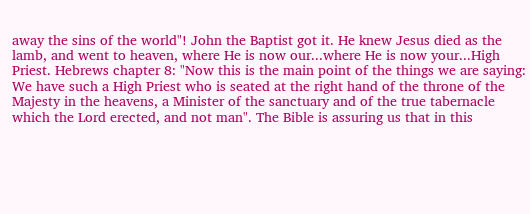away the sins of the world"! John the Baptist got it. He knew Jesus died as the lamb, and went to heaven, where He is now our...where He is now your...High Priest. Hebrews chapter 8: "Now this is the main point of the things we are saying: We have such a High Priest who is seated at the right hand of the throne of the Majesty in the heavens, a Minister of the sanctuary and of the true tabernacle which the Lord erected, and not man". The Bible is assuring us that in this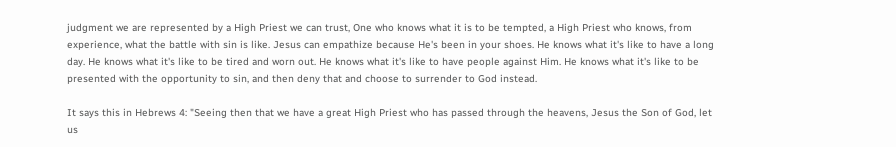judgment we are represented by a High Priest we can trust, One who knows what it is to be tempted, a High Priest who knows, from experience, what the battle with sin is like. Jesus can empathize because He's been in your shoes. He knows what it's like to have a long day. He knows what it's like to be tired and worn out. He knows what it's like to have people against Him. He knows what it's like to be presented with the opportunity to sin, and then deny that and choose to surrender to God instead.

It says this in Hebrews 4: "Seeing then that we have a great High Priest who has passed through the heavens, Jesus the Son of God, let us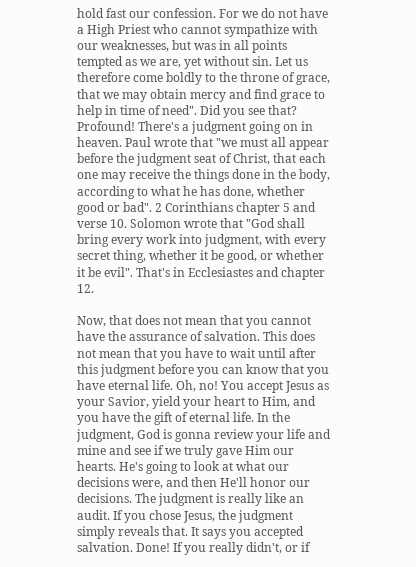hold fast our confession. For we do not have a High Priest who cannot sympathize with our weaknesses, but was in all points tempted as we are, yet without sin. Let us therefore come boldly to the throne of grace, that we may obtain mercy and find grace to help in time of need". Did you see that? Profound! There's a judgment going on in heaven. Paul wrote that "we must all appear before the judgment seat of Christ, that each one may receive the things done in the body, according to what he has done, whether good or bad". 2 Corinthians chapter 5 and verse 10. Solomon wrote that "God shall bring every work into judgment, with every secret thing, whether it be good, or whether it be evil". That's in Ecclesiastes and chapter 12.

Now, that does not mean that you cannot have the assurance of salvation. This does not mean that you have to wait until after this judgment before you can know that you have eternal life. Oh, no! You accept Jesus as your Savior, yield your heart to Him, and you have the gift of eternal life. In the judgment, God is gonna review your life and mine and see if we truly gave Him our hearts. He's going to look at what our decisions were, and then He'll honor our decisions. The judgment is really like an audit. If you chose Jesus, the judgment simply reveals that. It says you accepted salvation. Done! If you really didn't, or if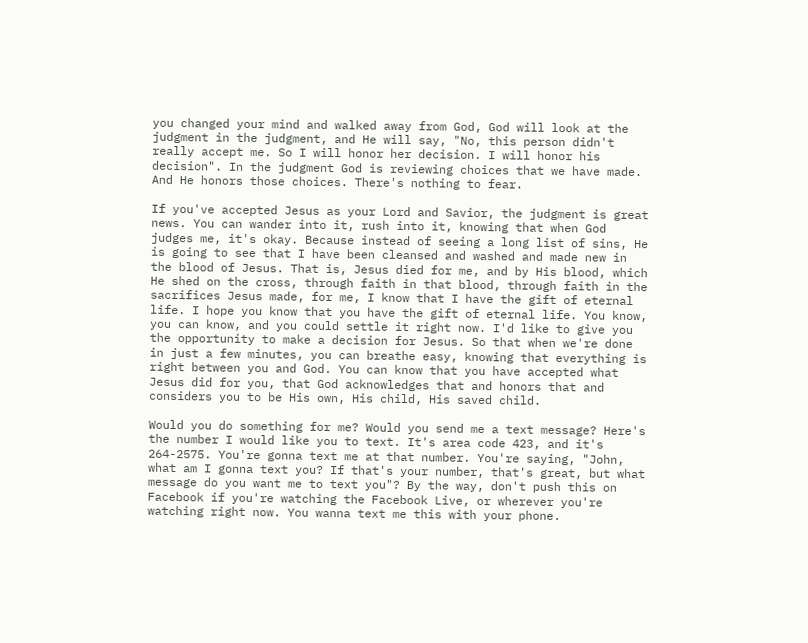you changed your mind and walked away from God, God will look at the judgment in the judgment, and He will say, "No, this person didn't really accept me. So I will honor her decision. I will honor his decision". In the judgment God is reviewing choices that we have made. And He honors those choices. There's nothing to fear.

If you've accepted Jesus as your Lord and Savior, the judgment is great news. You can wander into it, rush into it, knowing that when God judges me, it's okay. Because instead of seeing a long list of sins, He is going to see that I have been cleansed and washed and made new in the blood of Jesus. That is, Jesus died for me, and by His blood, which He shed on the cross, through faith in that blood, through faith in the sacrifices Jesus made, for me, I know that I have the gift of eternal life. I hope you know that you have the gift of eternal life. You know, you can know, and you could settle it right now. I'd like to give you the opportunity to make a decision for Jesus. So that when we're done in just a few minutes, you can breathe easy, knowing that everything is right between you and God. You can know that you have accepted what Jesus did for you, that God acknowledges that and honors that and considers you to be His own, His child, His saved child.

Would you do something for me? Would you send me a text message? Here's the number I would like you to text. It's area code 423, and it's 264-2575. You're gonna text me at that number. You're saying, "John, what am I gonna text you? If that's your number, that's great, but what message do you want me to text you"? By the way, don't push this on Facebook if you're watching the Facebook Live, or wherever you're watching right now. You wanna text me this with your phone.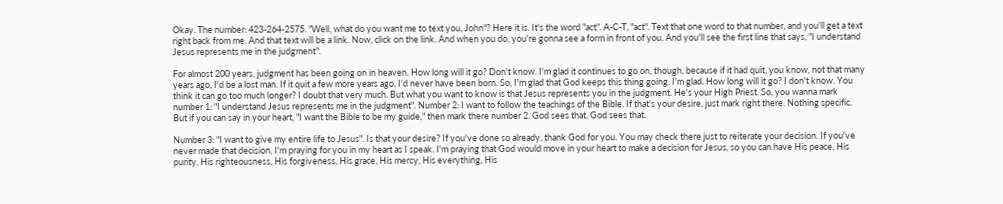Okay. The number: 423-264-2575. "Well, what do you want me to text you, John"? Here it is. It's the word "act". A-C-T, "act". Text that one word to that number, and you'll get a text right back from me. And that text will be a link. Now, click on the link. And when you do, you're gonna see a form in front of you. And you'll see the first line that says, "I understand Jesus represents me in the judgment".

For almost 200 years, judgment has been going on in heaven. How long will it go? Don't know. I'm glad it continues to go on, though, because if it had quit, you know, not that many years ago, I'd be a lost man. If it quit a few more years ago, I'd never have been born. So, I'm glad that God keeps this thing going. I'm glad. How long will it go? I don't know. You think it can go too much longer? I doubt that very much. But what you want to know is that Jesus represents you in the judgment. He's your High Priest. So, you wanna mark number 1: "I understand Jesus represents me in the judgment". Number 2: I want to follow the teachings of the Bible. If that's your desire, just mark right there. Nothing specific. But if you can say in your heart, "I want the Bible to be my guide," then mark there number 2. God sees that. God sees that.

Number 3: "I want to give my entire life to Jesus". Is that your desire? If you've done so already, thank God for you. You may check there just to reiterate your decision. If you've never made that decision, I'm praying for you in my heart as I speak. I'm praying that God would move in your heart to make a decision for Jesus, so you can have His peace, His purity, His righteousness, His forgiveness, His grace, His mercy, His everything, His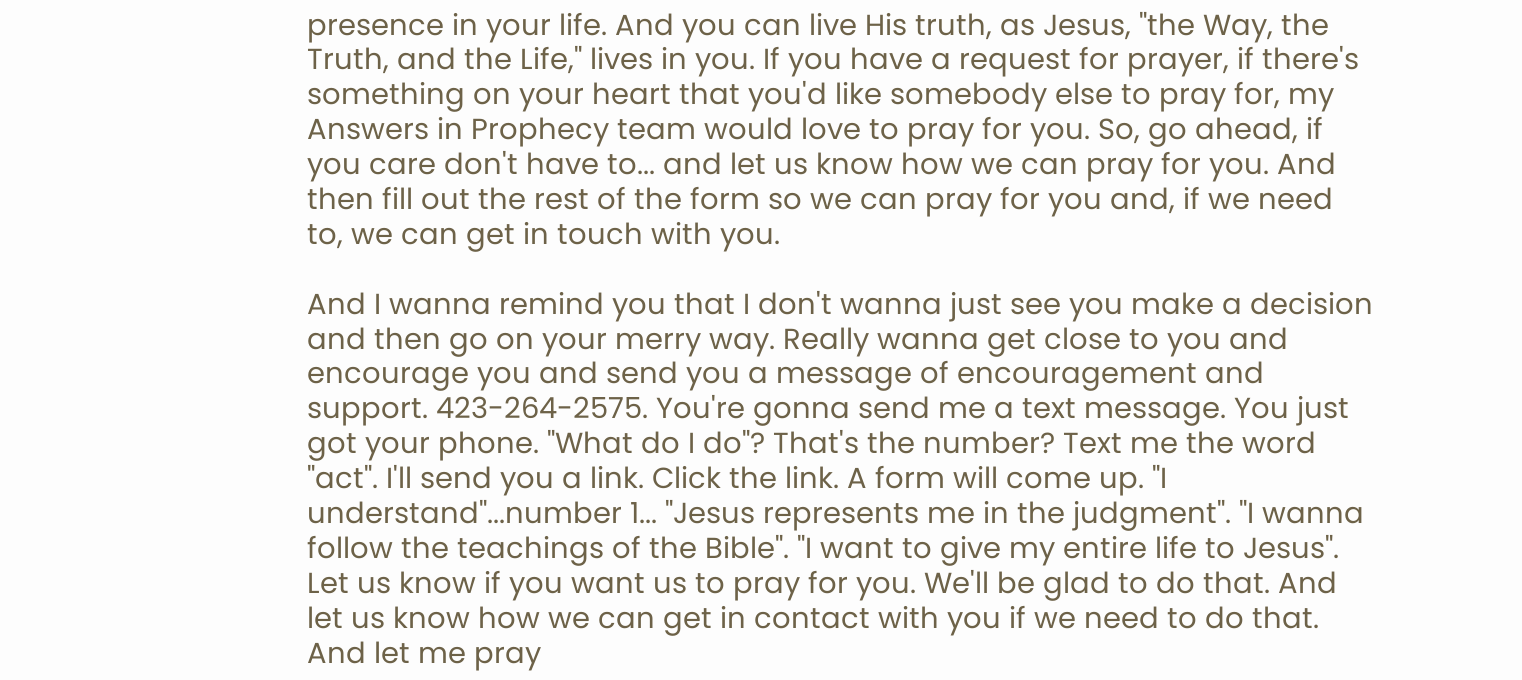presence in your life. And you can live His truth, as Jesus, "the Way, the Truth, and the Life," lives in you. If you have a request for prayer, if there's something on your heart that you'd like somebody else to pray for, my Answers in Prophecy team would love to pray for you. So, go ahead, if you care don't have to... and let us know how we can pray for you. And then fill out the rest of the form so we can pray for you and, if we need to, we can get in touch with you.

And I wanna remind you that I don't wanna just see you make a decision and then go on your merry way. Really wanna get close to you and encourage you and send you a message of encouragement and support. 423-264-2575. You're gonna send me a text message. You just got your phone. "What do I do"? That's the number? Text me the word "act". I'll send you a link. Click the link. A form will come up. "I understand"...number 1... "Jesus represents me in the judgment". "I wanna follow the teachings of the Bible". "I want to give my entire life to Jesus". Let us know if you want us to pray for you. We'll be glad to do that. And let us know how we can get in contact with you if we need to do that. And let me pray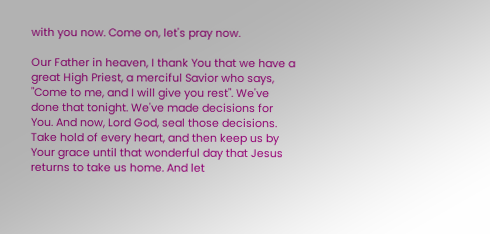with you now. Come on, let's pray now.

Our Father in heaven, I thank You that we have a great High Priest, a merciful Savior who says, "Come to me, and I will give you rest". We've done that tonight. We've made decisions for You. And now, Lord God, seal those decisions. Take hold of every heart, and then keep us by Your grace until that wonderful day that Jesus returns to take us home. And let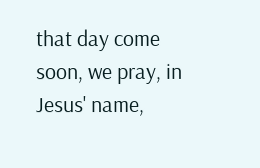that day come soon, we pray, in Jesus' name,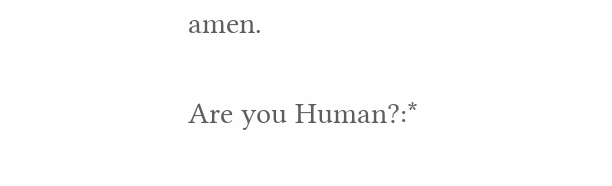amen.

Are you Human?:*